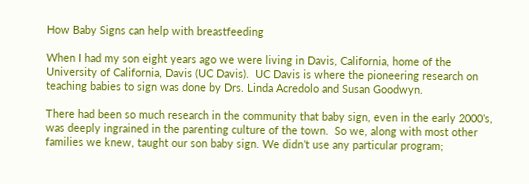How Baby Signs can help with breastfeeding

When I had my son eight years ago we were living in Davis, California, home of the University of California, Davis (UC Davis).  UC Davis is where the pioneering research on teaching babies to sign was done by Drs. Linda Acredolo and Susan Goodwyn.

There had been so much research in the community that baby sign, even in the early 2000’s, was deeply ingrained in the parenting culture of the town.  So we, along with most other families we knew, taught our son baby sign. We didn’t use any particular program;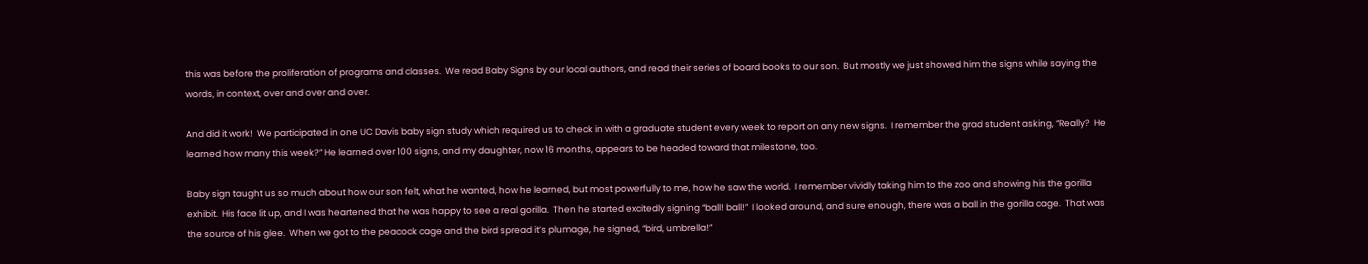this was before the proliferation of programs and classes.  We read Baby Signs by our local authors, and read their series of board books to our son.  But mostly we just showed him the signs while saying the words, in context, over and over and over.

And did it work!  We participated in one UC Davis baby sign study which required us to check in with a graduate student every week to report on any new signs.  I remember the grad student asking, “Really?  He learned how many this week?” He learned over 100 signs, and my daughter, now 16 months, appears to be headed toward that milestone, too.

Baby sign taught us so much about how our son felt, what he wanted, how he learned, but most powerfully to me, how he saw the world.  I remember vividly taking him to the zoo and showing his the gorilla exhibit.  His face lit up, and I was heartened that he was happy to see a real gorilla.  Then he started excitedly signing “ball! ball!”  I looked around, and sure enough, there was a ball in the gorilla cage.  That was the source of his glee.  When we got to the peacock cage and the bird spread it’s plumage, he signed, “bird, umbrella!”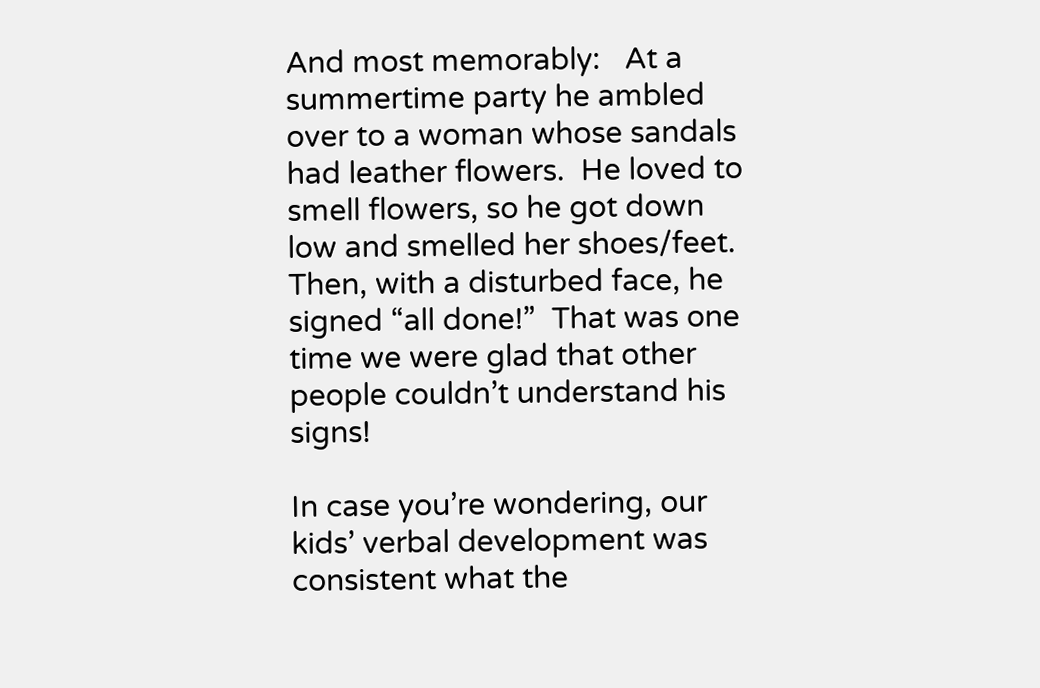And most memorably:   At a summertime party he ambled over to a woman whose sandals had leather flowers.  He loved to smell flowers, so he got down low and smelled her shoes/feet.  Then, with a disturbed face, he signed “all done!”  That was one time we were glad that other people couldn’t understand his signs!

In case you’re wondering, our kids’ verbal development was consistent what the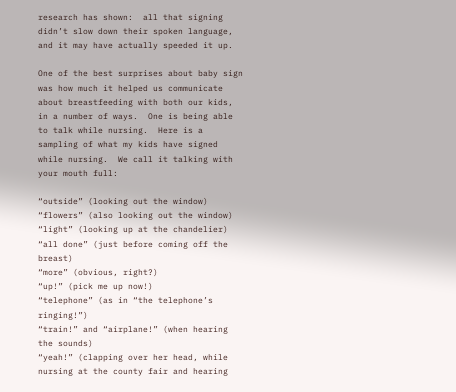research has shown:  all that signing didn’t slow down their spoken language, and it may have actually speeded it up.

One of the best surprises about baby sign was how much it helped us communicate about breastfeeding with both our kids, in a number of ways.  One is being able to talk while nursing.  Here is a sampling of what my kids have signed while nursing.  We call it talking with your mouth full:

“outside” (looking out the window)
“flowers” (also looking out the window)
“light” (looking up at the chandelier)
“all done” (just before coming off the breast)
“more” (obvious, right?)
“up!” (pick me up now!)
“telephone” (as in “the telephone’s ringing!”)
“train!” and “airplane!” (when hearing the sounds)
“yeah!” (clapping over her head, while nursing at the county fair and hearing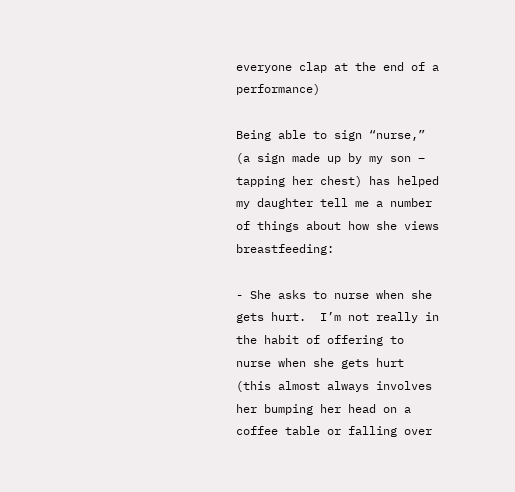everyone clap at the end of a performance)

Being able to sign “nurse,” (a sign made up by my son – tapping her chest) has helped my daughter tell me a number of things about how she views breastfeeding:

- She asks to nurse when she gets hurt.  I’m not really in the habit of offering to nurse when she gets hurt (this almost always involves her bumping her head on a coffee table or falling over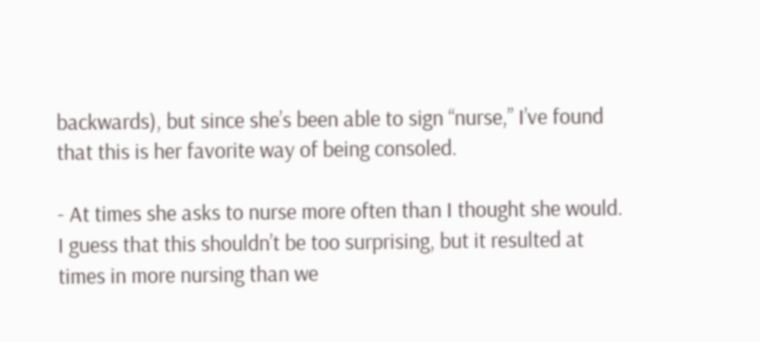backwards), but since she’s been able to sign “nurse,” I’ve found that this is her favorite way of being consoled.

- At times she asks to nurse more often than I thought she would.  I guess that this shouldn’t be too surprising, but it resulted at times in more nursing than we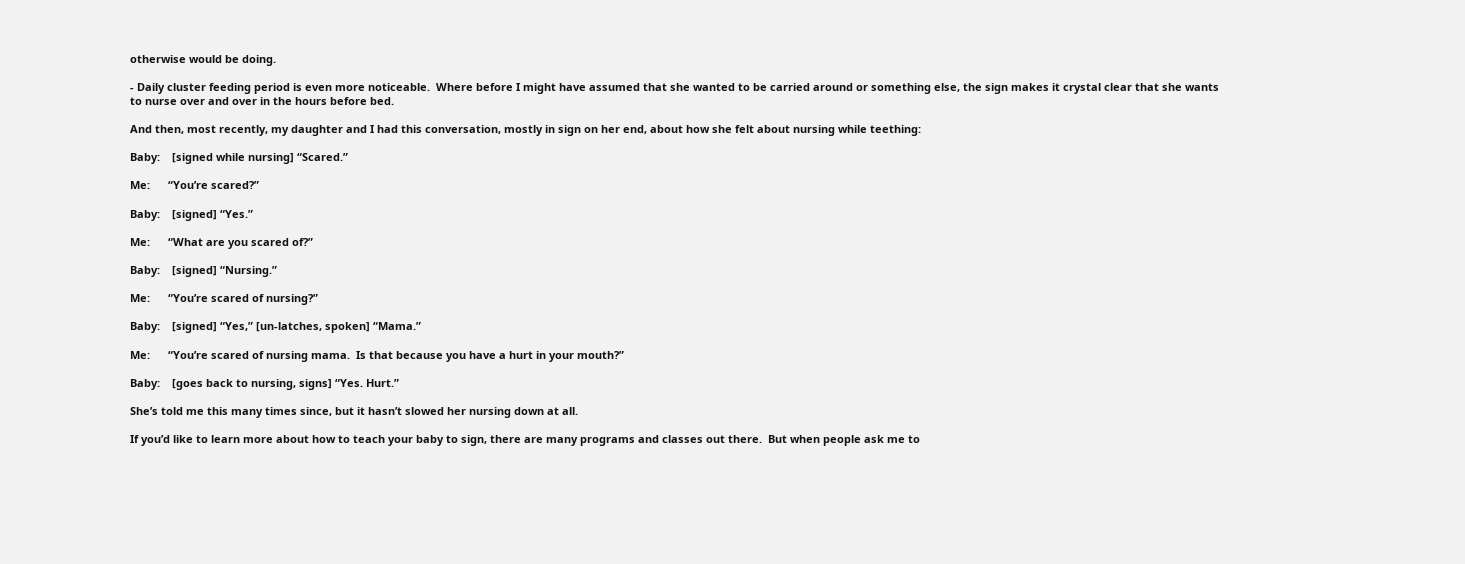otherwise would be doing.

- Daily cluster feeding period is even more noticeable.  Where before I might have assumed that she wanted to be carried around or something else, the sign makes it crystal clear that she wants to nurse over and over in the hours before bed.

And then, most recently, my daughter and I had this conversation, mostly in sign on her end, about how she felt about nursing while teething:

Baby:    [signed while nursing] “Scared.”

Me:      “You’re scared?”

Baby:    [signed] “Yes.”

Me:      “What are you scared of?”

Baby:    [signed] “Nursing.”

Me:      “You’re scared of nursing?”

Baby:    [signed] “Yes,” [un-latches, spoken] “Mama.”

Me:      “You’re scared of nursing mama.  Is that because you have a hurt in your mouth?”

Baby:    [goes back to nursing, signs] “Yes. Hurt.”

She’s told me this many times since, but it hasn’t slowed her nursing down at all.

If you’d like to learn more about how to teach your baby to sign, there are many programs and classes out there.  But when people ask me to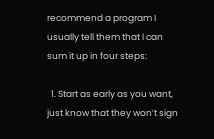recommend a program I usually tell them that I can sum it up in four steps:

  1. Start as early as you want, just know that they won’t sign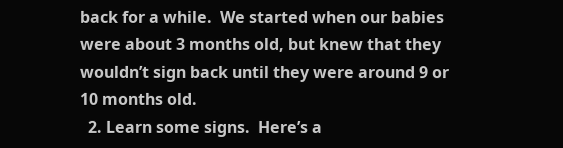back for a while.  We started when our babies were about 3 months old, but knew that they wouldn’t sign back until they were around 9 or 10 months old.
  2. Learn some signs.  Here’s a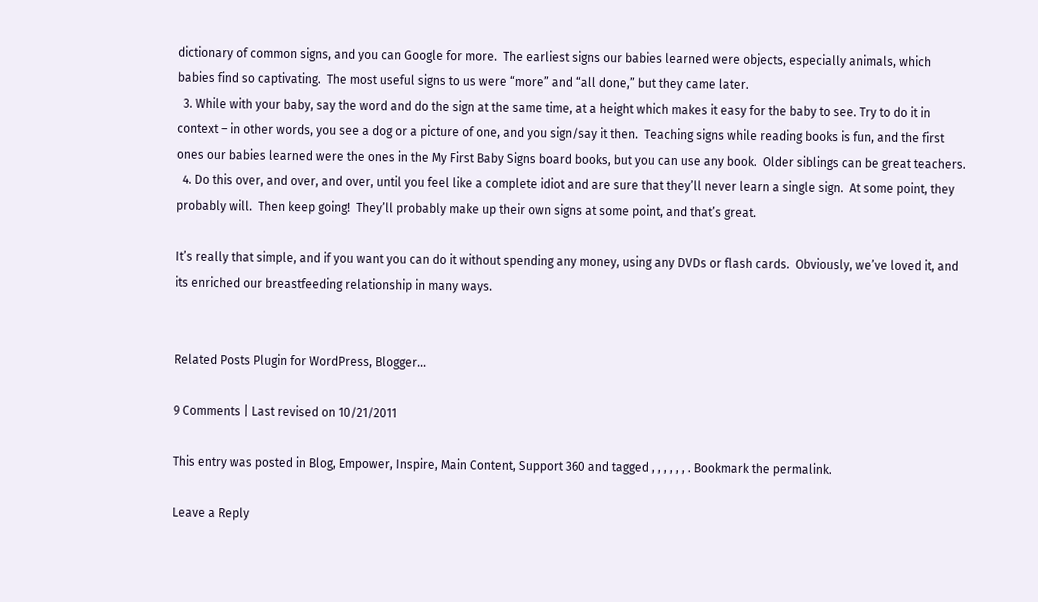dictionary of common signs, and you can Google for more.  The earliest signs our babies learned were objects, especially animals, which babies find so captivating.  The most useful signs to us were “more” and “all done,” but they came later.
  3. While with your baby, say the word and do the sign at the same time, at a height which makes it easy for the baby to see. Try to do it in context – in other words, you see a dog or a picture of one, and you sign/say it then.  Teaching signs while reading books is fun, and the first ones our babies learned were the ones in the My First Baby Signs board books, but you can use any book.  Older siblings can be great teachers.
  4. Do this over, and over, and over, until you feel like a complete idiot and are sure that they’ll never learn a single sign.  At some point, they probably will.  Then keep going!  They’ll probably make up their own signs at some point, and that’s great.

It’s really that simple, and if you want you can do it without spending any money, using any DVDs or flash cards.  Obviously, we’ve loved it, and its enriched our breastfeeding relationship in many ways.


Related Posts Plugin for WordPress, Blogger...

9 Comments | Last revised on 10/21/2011

This entry was posted in Blog, Empower, Inspire, Main Content, Support 360 and tagged , , , , , , . Bookmark the permalink.

Leave a Reply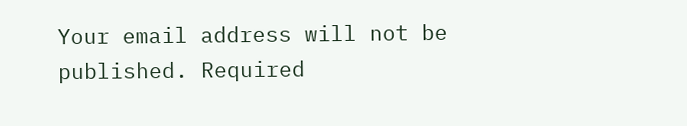Your email address will not be published. Required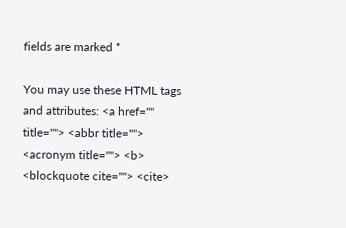fields are marked *

You may use these HTML tags and attributes: <a href="" title=""> <abbr title=""> <acronym title=""> <b> <blockquote cite=""> <cite>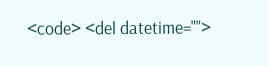<code> <del datetime="">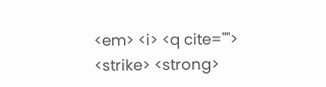<em> <i> <q cite=""> <strike> <strong>